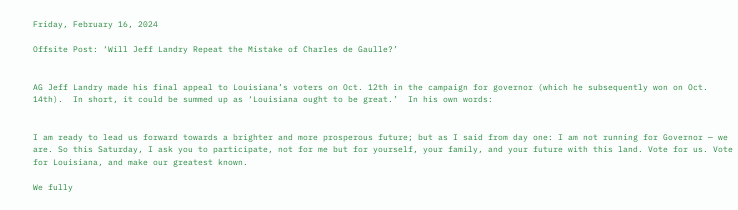Friday, February 16, 2024

Offsite Post: ‘Will Jeff Landry Repeat the Mistake of Charles de Gaulle?’


AG Jeff Landry made his final appeal to Louisiana’s voters on Oct. 12th in the campaign for governor (which he subsequently won on Oct. 14th).  In short, it could be summed up as ‘Louisiana ought to be great.’  In his own words:


I am ready to lead us forward towards a brighter and more prosperous future; but as I said from day one: I am not running for Governor — we are. So this Saturday, I ask you to participate, not for me but for yourself, your family, and your future with this land. Vote for us. Vote for Louisiana, and make our greatest known.

We fully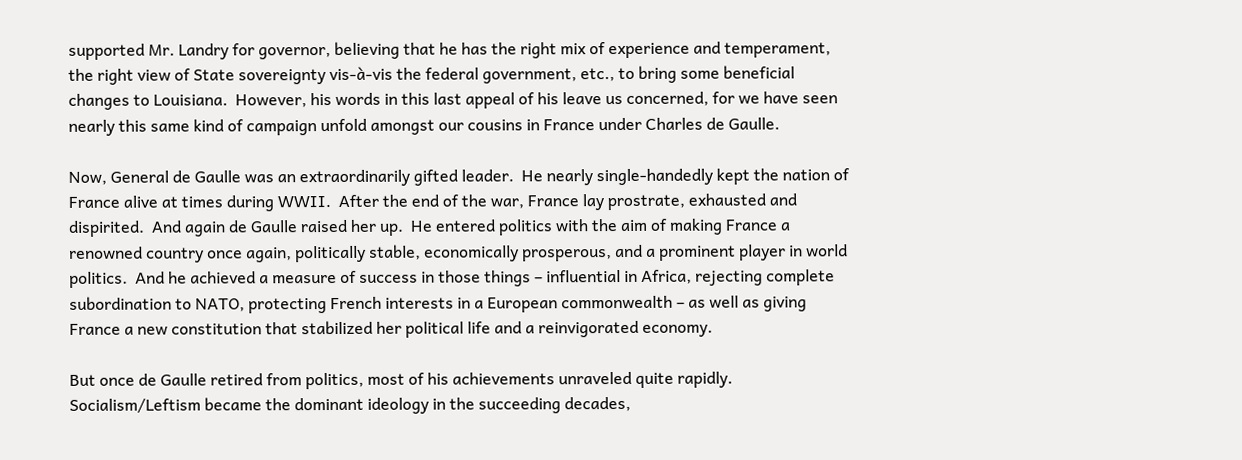supported Mr. Landry for governor, believing that he has the right mix of experience and temperament, the right view of State sovereignty vis-à-vis the federal government, etc., to bring some beneficial changes to Louisiana.  However, his words in this last appeal of his leave us concerned, for we have seen nearly this same kind of campaign unfold amongst our cousins in France under Charles de Gaulle.

Now, General de Gaulle was an extraordinarily gifted leader.  He nearly single-handedly kept the nation of France alive at times during WWII.  After the end of the war, France lay prostrate, exhausted and dispirited.  And again de Gaulle raised her up.  He entered politics with the aim of making France a renowned country once again, politically stable, economically prosperous, and a prominent player in world politics.  And he achieved a measure of success in those things – influential in Africa, rejecting complete subordination to NATO, protecting French interests in a European commonwealth – as well as giving France a new constitution that stabilized her political life and a reinvigorated economy.

But once de Gaulle retired from politics, most of his achievements unraveled quite rapidly.  Socialism/Leftism became the dominant ideology in the succeeding decades,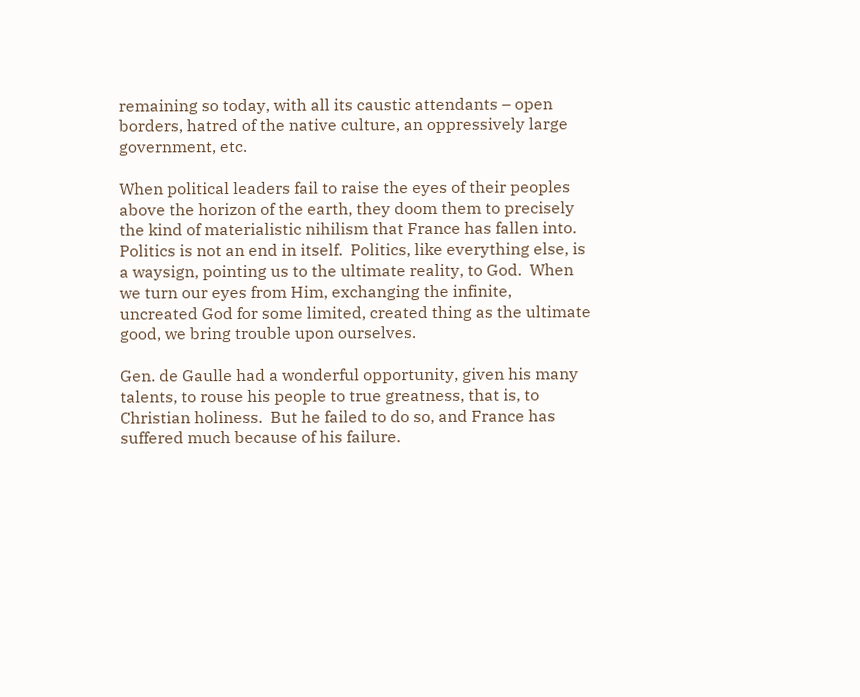remaining so today, with all its caustic attendants – open borders, hatred of the native culture, an oppressively large government, etc.

When political leaders fail to raise the eyes of their peoples above the horizon of the earth, they doom them to precisely the kind of materialistic nihilism that France has fallen into.  Politics is not an end in itself.  Politics, like everything else, is a waysign, pointing us to the ultimate reality, to God.  When we turn our eyes from Him, exchanging the infinite, uncreated God for some limited, created thing as the ultimate good, we bring trouble upon ourselves.

Gen. de Gaulle had a wonderful opportunity, given his many talents, to rouse his people to true greatness, that is, to Christian holiness.  But he failed to do so, and France has suffered much because of his failure.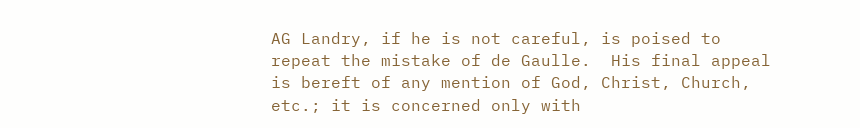AG Landry, if he is not careful, is poised to repeat the mistake of de Gaulle.  His final appeal is bereft of any mention of God, Christ, Church, etc.; it is concerned only with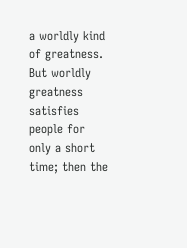a worldly kind of greatness.  But worldly greatness satisfies people for only a short time; then the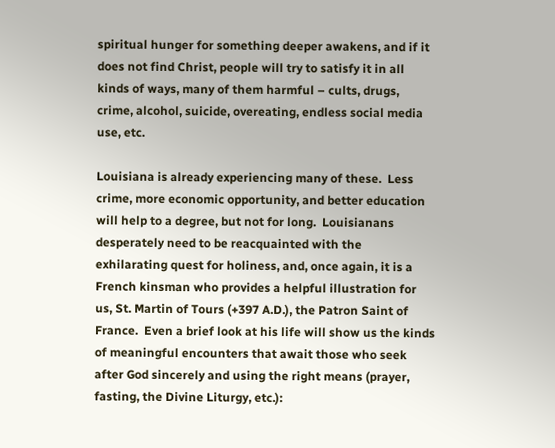spiritual hunger for something deeper awakens, and if it does not find Christ, people will try to satisfy it in all kinds of ways, many of them harmful – cults, drugs, crime, alcohol, suicide, overeating, endless social media use, etc.

Louisiana is already experiencing many of these.  Less crime, more economic opportunity, and better education will help to a degree, but not for long.  Louisianans desperately need to be reacquainted with the exhilarating quest for holiness, and, once again, it is a French kinsman who provides a helpful illustration for us, St. Martin of Tours (+397 A.D.), the Patron Saint of France.  Even a brief look at his life will show us the kinds of meaningful encounters that await those who seek after God sincerely and using the right means (prayer, fasting, the Divine Liturgy, etc.):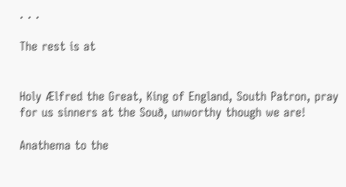. . .

The rest is at


Holy Ælfred the Great, King of England, South Patron, pray for us sinners at the Souð, unworthy though we are!

Anathema to the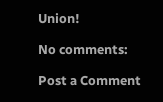Union!

No comments:

Post a Comment